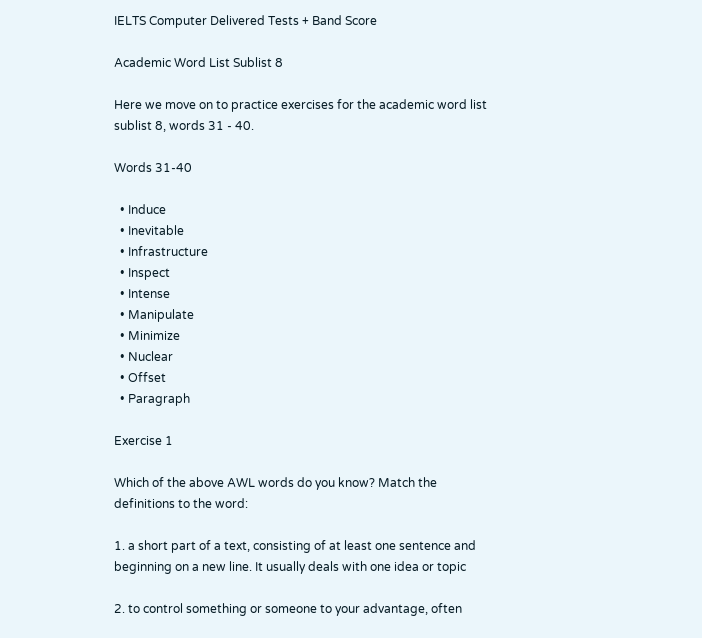IELTS Computer Delivered Tests + Band Score

Academic Word List Sublist 8

Here we move on to practice exercises for the academic word list sublist 8, words 31 - 40.

Words 31-40

  • Induce
  • Inevitable
  • Infrastructure
  • Inspect
  • Intense
  • Manipulate
  • Minimize
  • Nuclear
  • Offset
  • Paragraph

Exercise 1

Which of the above AWL words do you know? Match the definitions to the word:

1. a short part of a text, consisting of at least one sentence and beginning on a new line. It usually deals with one idea or topic

2. to control something or someone to your advantage, often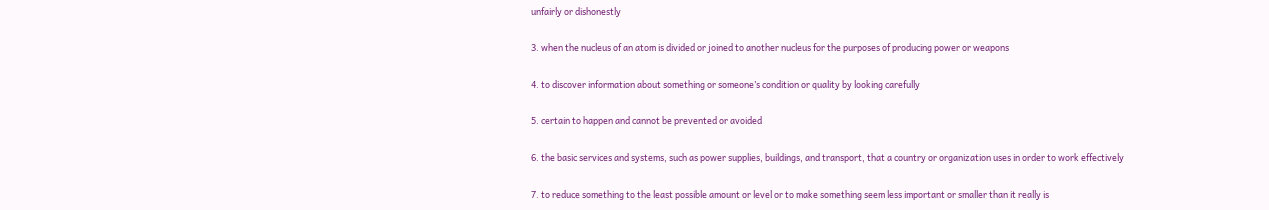unfairly or dishonestly

3. when the nucleus of an atom is divided or joined to another nucleus for the purposes of producing power or weapons

4. to discover information about something or someone’s condition or quality by looking carefully

5. certain to happen and cannot be prevented or avoided

6. the basic services and systems, such as power supplies, buildings, and transport, that a country or organization uses in order to work effectively

7. to reduce something to the least possible amount or level or to make something seem less important or smaller than it really is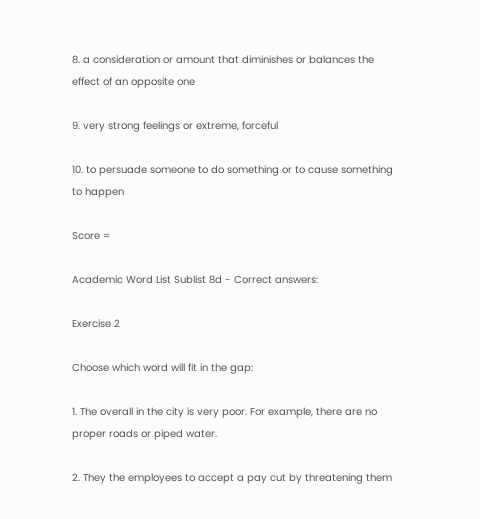8. a consideration or amount that diminishes or balances the effect of an opposite one

9. very strong feelings or extreme, forceful

10. to persuade someone to do something or to cause something to happen

Score =

Academic Word List Sublist 8d - Correct answers:

Exercise 2

Choose which word will fit in the gap:

1. The overall in the city is very poor. For example, there are no proper roads or piped water.

2. They the employees to accept a pay cut by threatening them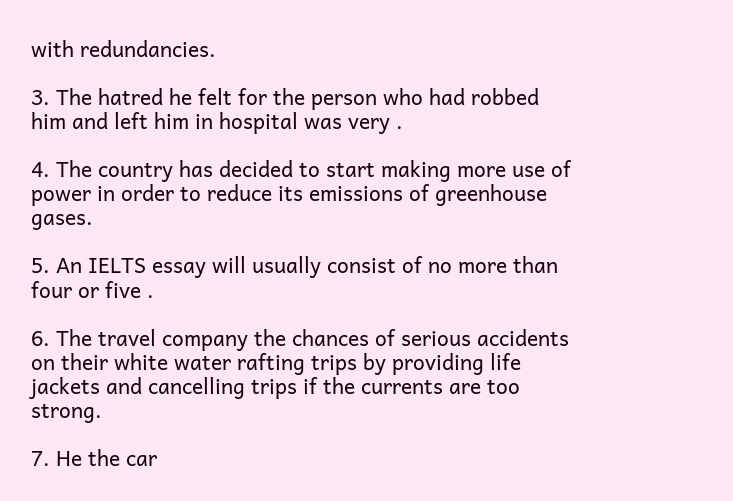with redundancies.

3. The hatred he felt for the person who had robbed him and left him in hospital was very .

4. The country has decided to start making more use of power in order to reduce its emissions of greenhouse gases.

5. An IELTS essay will usually consist of no more than four or five .

6. The travel company the chances of serious accidents on their white water rafting trips by providing life jackets and cancelling trips if the currents are too strong.

7. He the car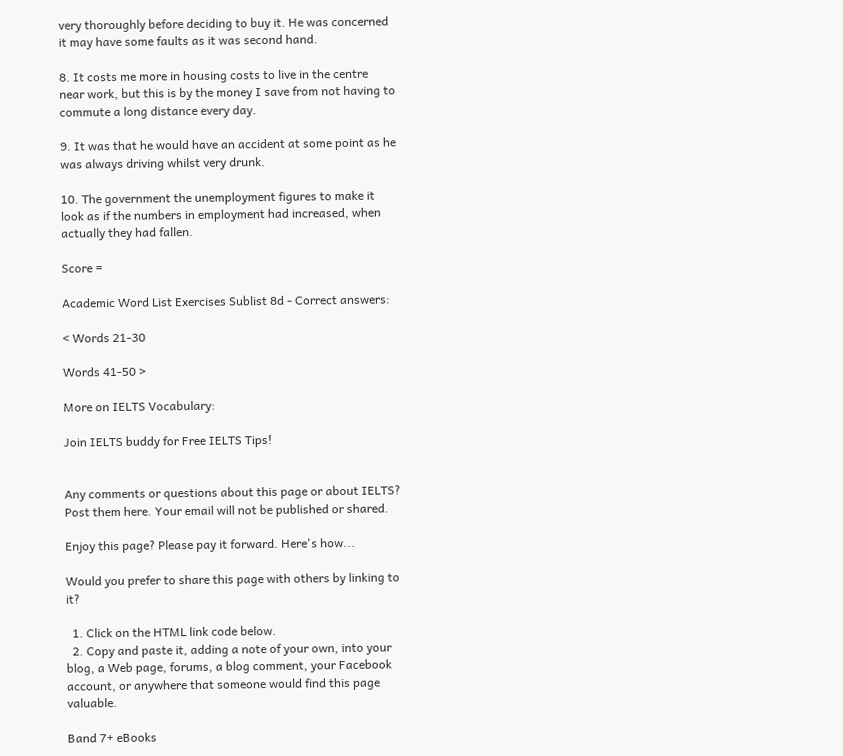very thoroughly before deciding to buy it. He was concerned it may have some faults as it was second hand.

8. It costs me more in housing costs to live in the centre near work, but this is by the money I save from not having to commute a long distance every day.

9. It was that he would have an accident at some point as he was always driving whilst very drunk.

10. The government the unemployment figures to make it look as if the numbers in employment had increased, when actually they had fallen.

Score =

Academic Word List Exercises Sublist 8d - Correct answers:

< Words 21-30

Words 41-50 >

More on IELTS Vocabulary:

Join IELTS buddy for Free IELTS Tips!


Any comments or questions about this page or about IELTS? Post them here. Your email will not be published or shared.

Enjoy this page? Please pay it forward. Here's how...

Would you prefer to share this page with others by linking to it?

  1. Click on the HTML link code below.
  2. Copy and paste it, adding a note of your own, into your blog, a Web page, forums, a blog comment, your Facebook account, or anywhere that someone would find this page valuable.

Band 7+ eBooks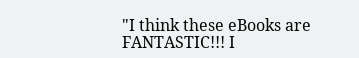"I think these eBooks are FANTASTIC!!! I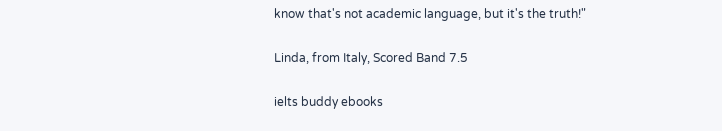know that's not academic language, but it's the truth!"

Linda, from Italy, Scored Band 7.5

ielts buddy ebooks